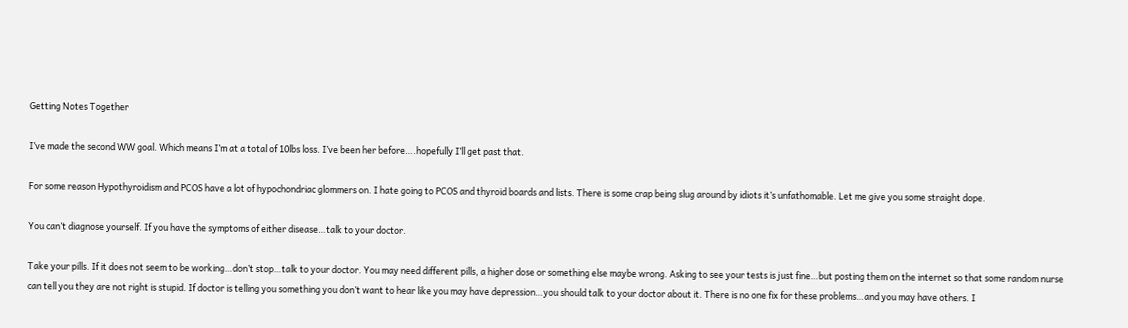Getting Notes Together

I’ve made the second WW goal. Which means I’m at a total of 10lbs loss. I’ve been her before….hopefully I’ll get past that.

For some reason Hypothyroidism and PCOS have a lot of hypochondriac glommers on. I hate going to PCOS and thyroid boards and lists. There is some crap being slug around by idiots it’s unfathomable. Let me give you some straight dope.

You can’t diagnose yourself. If you have the symptoms of either disease…talk to your doctor.

Take your pills. If it does not seem to be working…don’t stop…talk to your doctor. You may need different pills, a higher dose or something else maybe wrong. Asking to see your tests is just fine…but posting them on the internet so that some random nurse can tell you they are not right is stupid. If doctor is telling you something you don’t want to hear like you may have depression…you should talk to your doctor about it. There is no one fix for these problems…and you may have others. I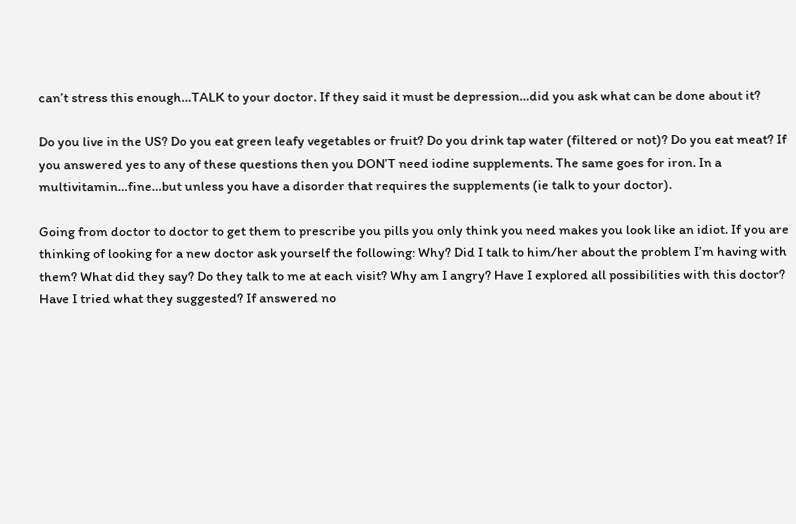can’t stress this enough…TALK to your doctor. If they said it must be depression…did you ask what can be done about it?

Do you live in the US? Do you eat green leafy vegetables or fruit? Do you drink tap water (filtered or not)? Do you eat meat? If you answered yes to any of these questions then you DON’T need iodine supplements. The same goes for iron. In a multivitamin…fine…but unless you have a disorder that requires the supplements (ie talk to your doctor).

Going from doctor to doctor to get them to prescribe you pills you only think you need makes you look like an idiot. If you are thinking of looking for a new doctor ask yourself the following: Why? Did I talk to him/her about the problem I’m having with them? What did they say? Do they talk to me at each visit? Why am I angry? Have I explored all possibilities with this doctor? Have I tried what they suggested? If answered no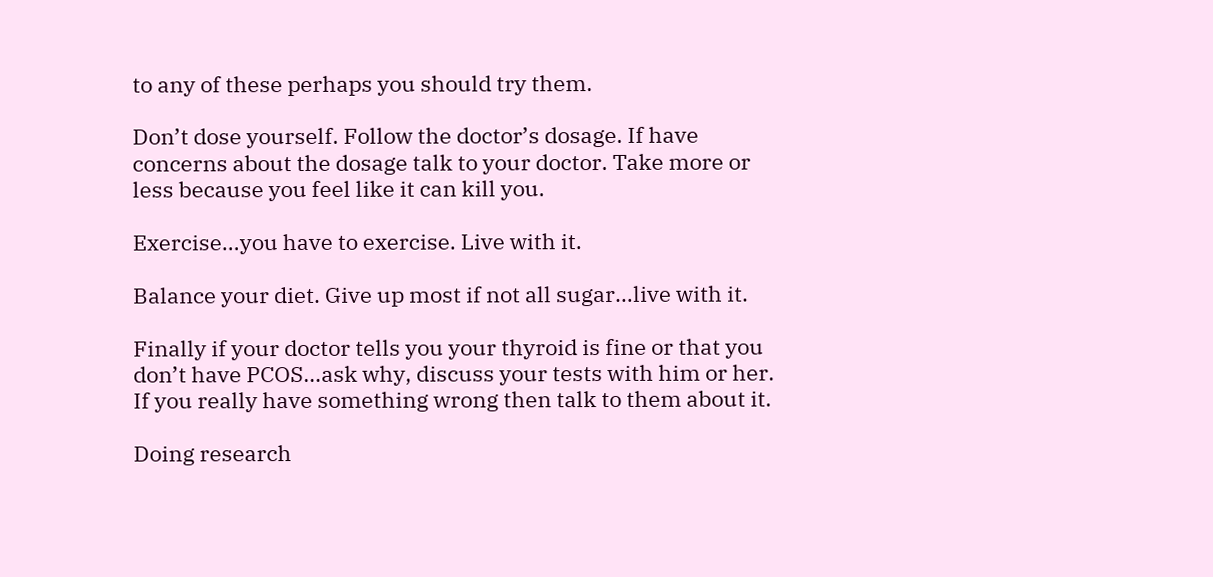to any of these perhaps you should try them.

Don’t dose yourself. Follow the doctor’s dosage. If have concerns about the dosage talk to your doctor. Take more or less because you feel like it can kill you.

Exercise…you have to exercise. Live with it.

Balance your diet. Give up most if not all sugar…live with it.

Finally if your doctor tells you your thyroid is fine or that you don’t have PCOS…ask why, discuss your tests with him or her. If you really have something wrong then talk to them about it.

Doing research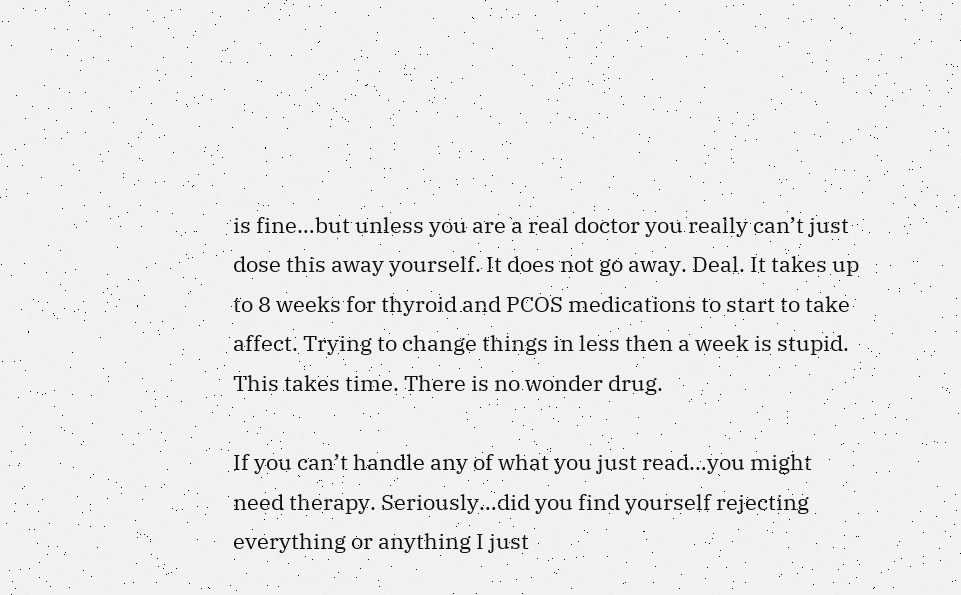is fine…but unless you are a real doctor you really can’t just dose this away yourself. It does not go away. Deal. It takes up to 8 weeks for thyroid and PCOS medications to start to take affect. Trying to change things in less then a week is stupid. This takes time. There is no wonder drug.

If you can’t handle any of what you just read…you might need therapy. Seriously…did you find yourself rejecting everything or anything I just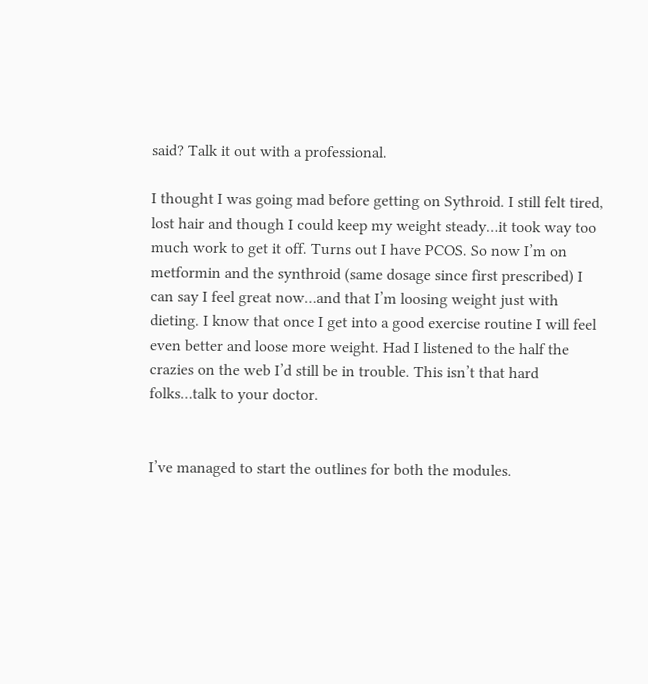said? Talk it out with a professional.

I thought I was going mad before getting on Sythroid. I still felt tired, lost hair and though I could keep my weight steady…it took way too much work to get it off. Turns out I have PCOS. So now I’m on metformin and the synthroid (same dosage since first prescribed) I can say I feel great now…and that I’m loosing weight just with dieting. I know that once I get into a good exercise routine I will feel even better and loose more weight. Had I listened to the half the crazies on the web I’d still be in trouble. This isn’t that hard folks…talk to your doctor.


I’ve managed to start the outlines for both the modules.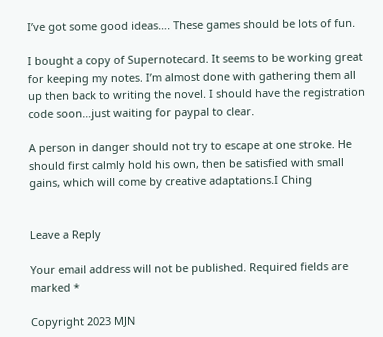I’ve got some good ideas…. These games should be lots of fun.

I bought a copy of Supernotecard. It seems to be working great for keeping my notes. I’m almost done with gathering them all up then back to writing the novel. I should have the registration code soon…just waiting for paypal to clear.

A person in danger should not try to escape at one stroke. He should first calmly hold his own, then be satisfied with small gains, which will come by creative adaptations.I Ching


Leave a Reply

Your email address will not be published. Required fields are marked *

Copyright 2023 MJN